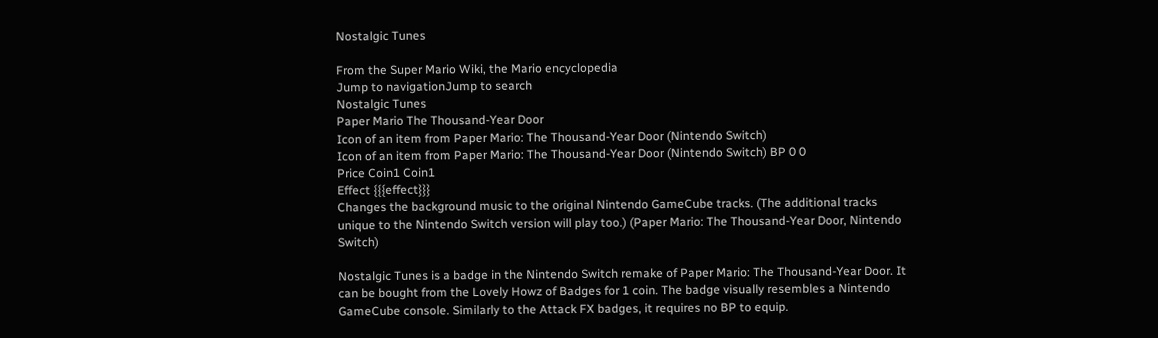Nostalgic Tunes

From the Super Mario Wiki, the Mario encyclopedia
Jump to navigationJump to search
Nostalgic Tunes
Paper Mario The Thousand-Year Door
Icon of an item from Paper Mario: The Thousand-Year Door (Nintendo Switch)
Icon of an item from Paper Mario: The Thousand-Year Door (Nintendo Switch) BP 0 0
Price Coin1 Coin1
Effect {{{effect}}}
Changes the background music to the original Nintendo GameCube tracks. (The additional tracks unique to the Nintendo Switch version will play too.) (Paper Mario: The Thousand-Year Door, Nintendo Switch)

Nostalgic Tunes is a badge in the Nintendo Switch remake of Paper Mario: The Thousand-Year Door. It can be bought from the Lovely Howz of Badges for 1 coin. The badge visually resembles a Nintendo GameCube console. Similarly to the Attack FX badges, it requires no BP to equip.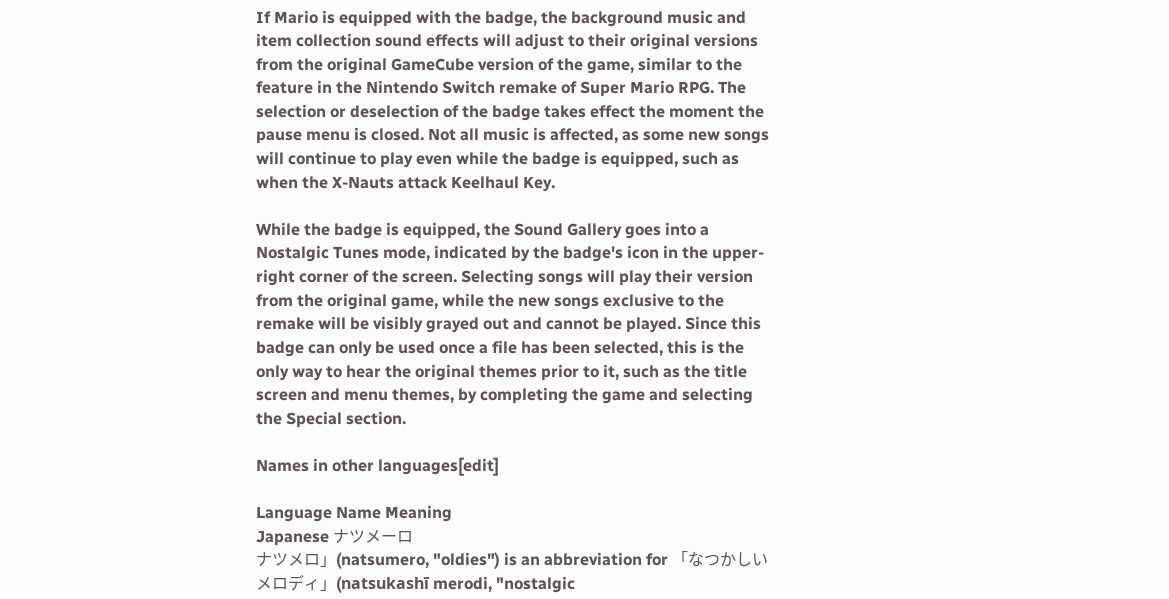If Mario is equipped with the badge, the background music and item collection sound effects will adjust to their original versions from the original GameCube version of the game, similar to the feature in the Nintendo Switch remake of Super Mario RPG. The selection or deselection of the badge takes effect the moment the pause menu is closed. Not all music is affected, as some new songs will continue to play even while the badge is equipped, such as when the X-Nauts attack Keelhaul Key.

While the badge is equipped, the Sound Gallery goes into a Nostalgic Tunes mode, indicated by the badge's icon in the upper-right corner of the screen. Selecting songs will play their version from the original game, while the new songs exclusive to the remake will be visibly grayed out and cannot be played. Since this badge can only be used once a file has been selected, this is the only way to hear the original themes prior to it, such as the title screen and menu themes, by completing the game and selecting the Special section.

Names in other languages[edit]

Language Name Meaning
Japanese ナツメーロ
ナツメロ」(natsumero, "oldies") is an abbreviation for 「なつかしいメロディ」(natsukashī merodi, "nostalgic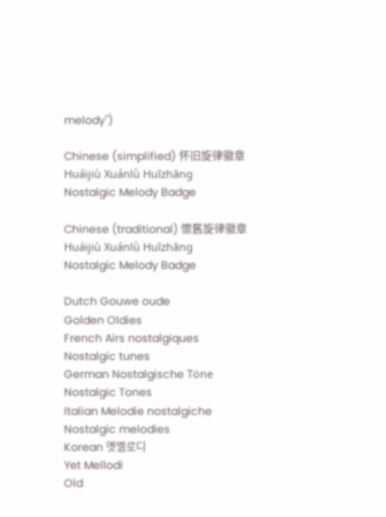melody")

Chinese (simplified) 怀旧旋律徽章
Huáijiù Xuánlǜ Huīzhāng
Nostalgic Melody Badge

Chinese (traditional) 懷舊旋律徽章
Huáijiù Xuánlǜ Huīzhāng
Nostalgic Melody Badge

Dutch Gouwe oude
Golden Oldies
French Airs nostalgiques
Nostalgic tunes
German Nostalgische Töne
Nostalgic Tones
Italian Melodie nostalgiche
Nostalgic melodies
Korean 옛멜로디
Yet Mellodi
Old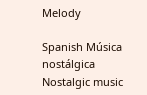Melody

Spanish Música nostálgica
Nostalgic music